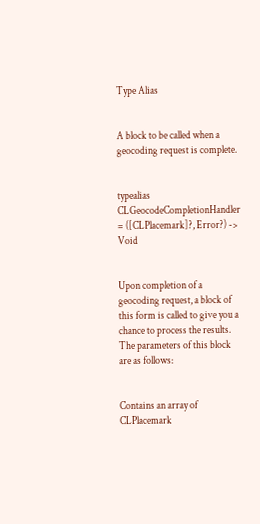Type Alias


A block to be called when a geocoding request is complete.


typealias CLGeocodeCompletionHandler = ([CLPlacemark]?, Error?) -> Void


Upon completion of a geocoding request, a block of this form is called to give you a chance to process the results. The parameters of this block are as follows:


Contains an array of CLPlacemark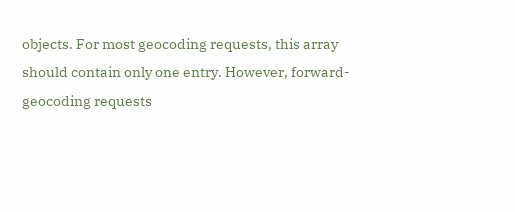objects. For most geocoding requests, this array should contain only one entry. However, forward-geocoding requests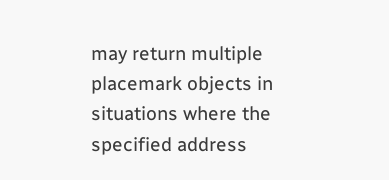may return multiple placemark objects in situations where the specified address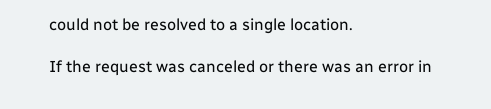could not be resolved to a single location.

If the request was canceled or there was an error in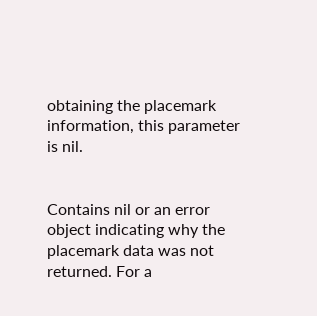obtaining the placemark information, this parameter is nil.


Contains nil or an error object indicating why the placemark data was not returned. For a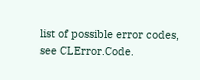list of possible error codes, see CLError.Code.